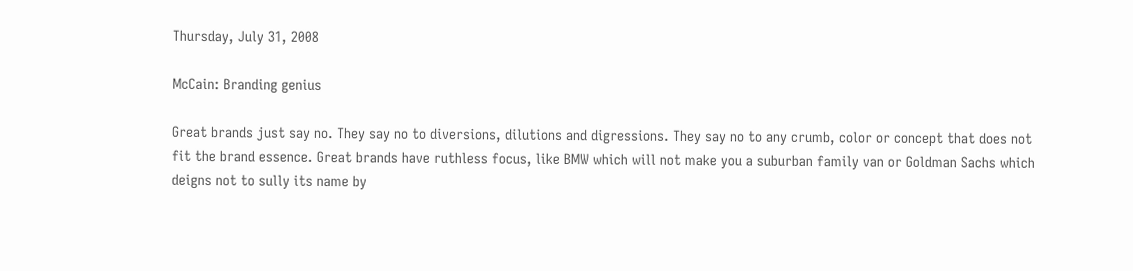Thursday, July 31, 2008

McCain: Branding genius

Great brands just say no. They say no to diversions, dilutions and digressions. They say no to any crumb, color or concept that does not fit the brand essence. Great brands have ruthless focus, like BMW which will not make you a suburban family van or Goldman Sachs which deigns not to sully its name by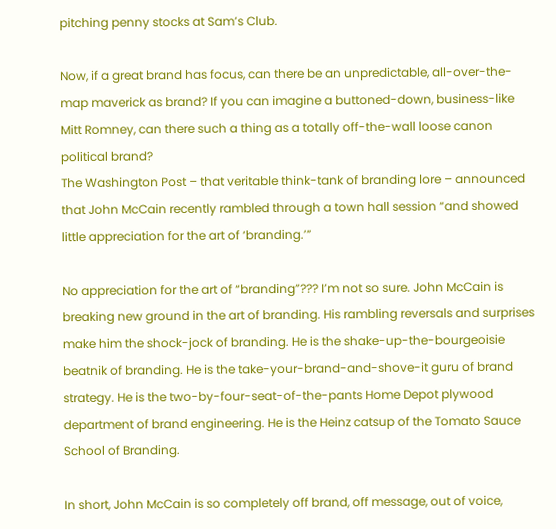pitching penny stocks at Sam’s Club.

Now, if a great brand has focus, can there be an unpredictable, all-over-the-map maverick as brand? If you can imagine a buttoned-down, business-like Mitt Romney, can there such a thing as a totally off-the-wall loose canon political brand?
The Washington Post – that veritable think-tank of branding lore – announced that John McCain recently rambled through a town hall session “and showed little appreciation for the art of ‘branding.’”

No appreciation for the art of “branding”??? I’m not so sure. John McCain is breaking new ground in the art of branding. His rambling reversals and surprises make him the shock-jock of branding. He is the shake-up-the-bourgeoisie beatnik of branding. He is the take-your-brand-and-shove-it guru of brand strategy. He is the two-by-four-seat-of-the-pants Home Depot plywood department of brand engineering. He is the Heinz catsup of the Tomato Sauce School of Branding.

In short, John McCain is so completely off brand, off message, out of voice,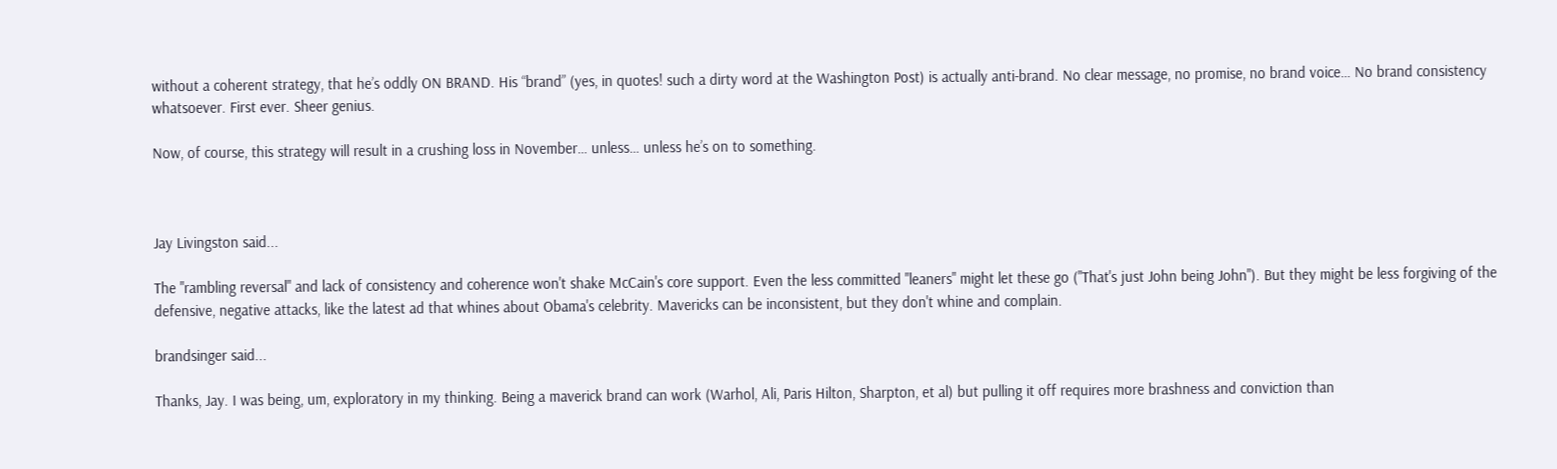without a coherent strategy, that he’s oddly ON BRAND. His “brand” (yes, in quotes! such a dirty word at the Washington Post) is actually anti-brand. No clear message, no promise, no brand voice… No brand consistency whatsoever. First ever. Sheer genius.

Now, of course, this strategy will result in a crushing loss in November… unless… unless he’s on to something.



Jay Livingston said...

The "rambling reversal" and lack of consistency and coherence won't shake McCain's core support. Even the less committed "leaners" might let these go ("That's just John being John"). But they might be less forgiving of the defensive, negative attacks, like the latest ad that whines about Obama's celebrity. Mavericks can be inconsistent, but they don't whine and complain.

brandsinger said...

Thanks, Jay. I was being, um, exploratory in my thinking. Being a maverick brand can work (Warhol, Ali, Paris Hilton, Sharpton, et al) but pulling it off requires more brashness and conviction than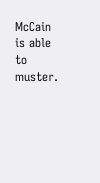McCain is able to muster.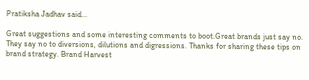Pratiksha Jadhav said...

Great suggestions and some interesting comments to boot.Great brands just say no. They say no to diversions, dilutions and digressions. Thanks for sharing these tips on brand strategy. Brand Harvest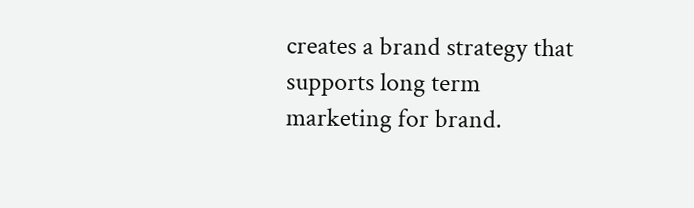creates a brand strategy that supports long term marketing for brand.